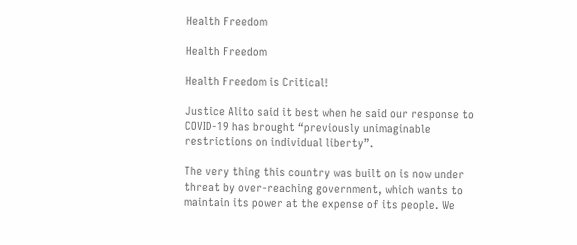Health Freedom

Health Freedom

Health Freedom is Critical!

Justice Alito said it best when he said our response to COVID-19 has brought “previously unimaginable restrictions on individual liberty”.

The very thing this country was built on is now under threat by over-reaching government, which wants to maintain its power at the expense of its people. We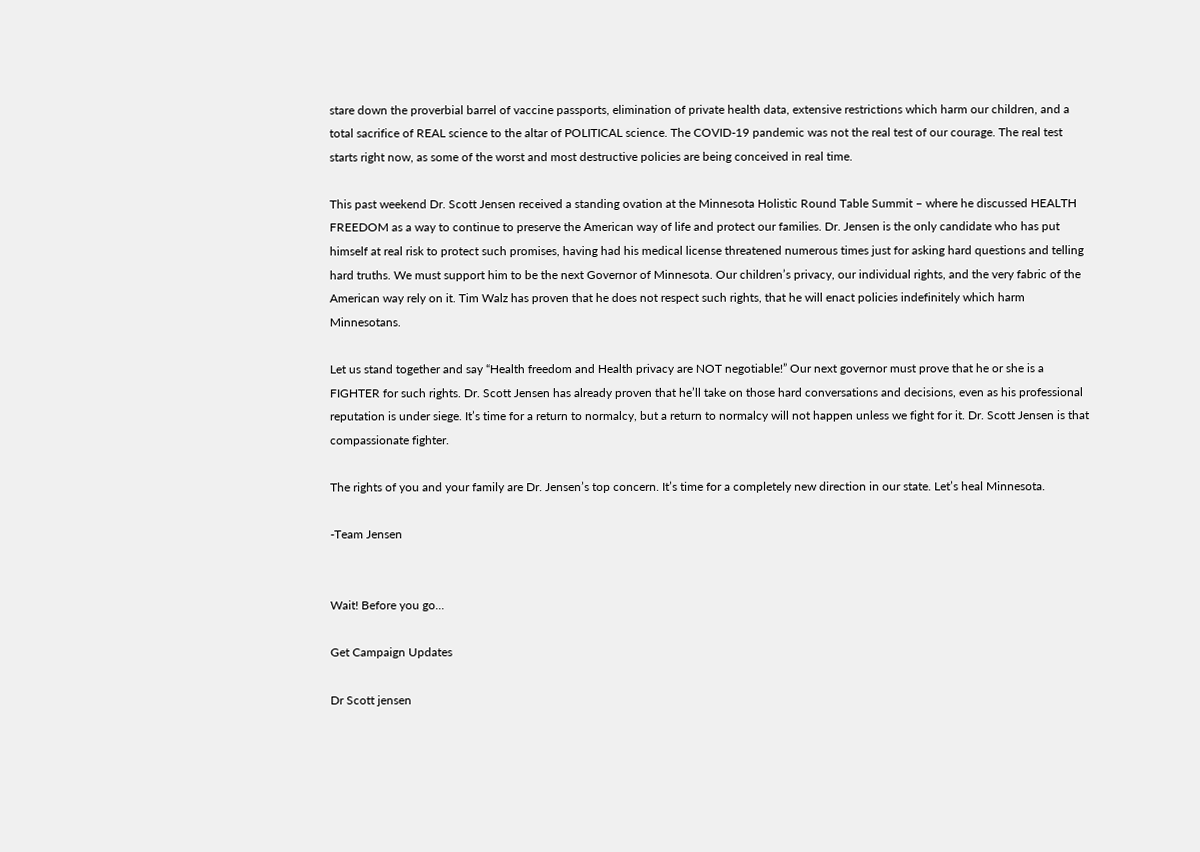stare down the proverbial barrel of vaccine passports, elimination of private health data, extensive restrictions which harm our children, and a total sacrifice of REAL science to the altar of POLITICAL science. The COVID-19 pandemic was not the real test of our courage. The real test starts right now, as some of the worst and most destructive policies are being conceived in real time.

This past weekend Dr. Scott Jensen received a standing ovation at the Minnesota Holistic Round Table Summit – where he discussed HEALTH FREEDOM as a way to continue to preserve the American way of life and protect our families. Dr. Jensen is the only candidate who has put himself at real risk to protect such promises, having had his medical license threatened numerous times just for asking hard questions and telling hard truths. We must support him to be the next Governor of Minnesota. Our children’s privacy, our individual rights, and the very fabric of the American way rely on it. Tim Walz has proven that he does not respect such rights, that he will enact policies indefinitely which harm Minnesotans.

Let us stand together and say “Health freedom and Health privacy are NOT negotiable!” Our next governor must prove that he or she is a FIGHTER for such rights. Dr. Scott Jensen has already proven that he’ll take on those hard conversations and decisions, even as his professional reputation is under siege. It’s time for a return to normalcy, but a return to normalcy will not happen unless we fight for it. Dr. Scott Jensen is that compassionate fighter.

The rights of you and your family are Dr. Jensen’s top concern. It’s time for a completely new direction in our state. Let’s heal Minnesota.

-Team Jensen


Wait! Before you go...

Get Campaign Updates

Dr Scott jensen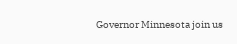Governor Minnesota join us